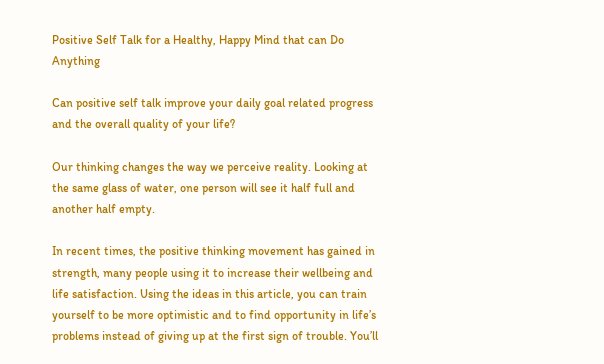Positive Self Talk for a Healthy, Happy Mind that can Do Anything

Can positive self talk improve your daily goal related progress and the overall quality of your life?

Our thinking changes the way we perceive reality. Looking at the same glass of water, one person will see it half full and another half empty.

In recent times, the positive thinking movement has gained in strength, many people using it to increase their wellbeing and life satisfaction. Using the ideas in this article, you can train yourself to be more optimistic and to find opportunity in life’s problems instead of giving up at the first sign of trouble. You’ll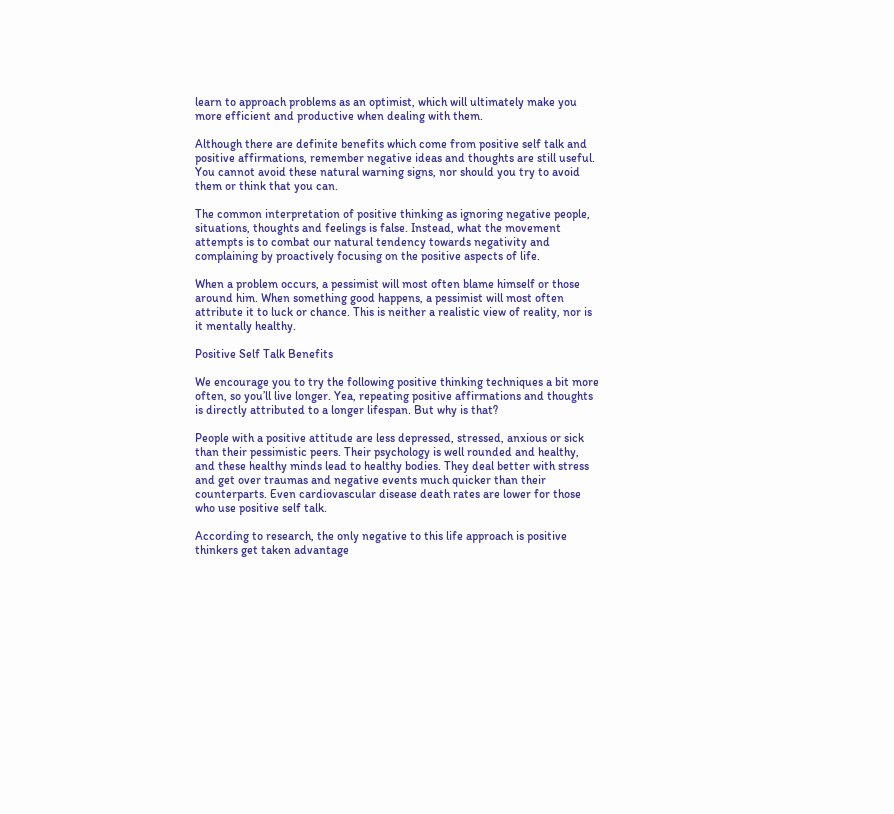learn to approach problems as an optimist, which will ultimately make you more efficient and productive when dealing with them.

Although there are definite benefits which come from positive self talk and positive affirmations, remember negative ideas and thoughts are still useful. You cannot avoid these natural warning signs, nor should you try to avoid them or think that you can.

The common interpretation of positive thinking as ignoring negative people, situations, thoughts and feelings is false. Instead, what the movement attempts is to combat our natural tendency towards negativity and complaining by proactively focusing on the positive aspects of life.

When a problem occurs, a pessimist will most often blame himself or those around him. When something good happens, a pessimist will most often attribute it to luck or chance. This is neither a realistic view of reality, nor is it mentally healthy.

Positive Self Talk Benefits

We encourage you to try the following positive thinking techniques a bit more often, so you’ll live longer. Yea, repeating positive affirmations and thoughts is directly attributed to a longer lifespan. But why is that?

People with a positive attitude are less depressed, stressed, anxious or sick than their pessimistic peers. Their psychology is well rounded and healthy, and these healthy minds lead to healthy bodies. They deal better with stress and get over traumas and negative events much quicker than their counterparts. Even cardiovascular disease death rates are lower for those who use positive self talk.

According to research, the only negative to this life approach is positive thinkers get taken advantage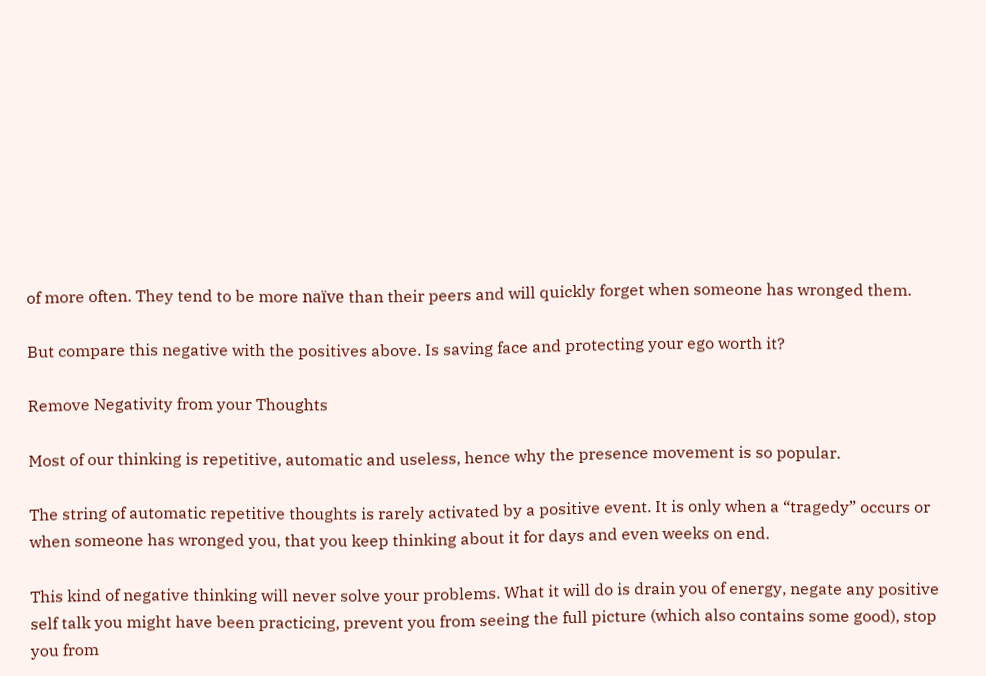of more often. They tend to be more naïve than their peers and will quickly forget when someone has wronged them.

But compare this negative with the positives above. Is saving face and protecting your ego worth it?

Remove Negativity from your Thoughts

Most of our thinking is repetitive, automatic and useless, hence why the presence movement is so popular.

The string of automatic repetitive thoughts is rarely activated by a positive event. It is only when a “tragedy” occurs or when someone has wronged you, that you keep thinking about it for days and even weeks on end.

This kind of negative thinking will never solve your problems. What it will do is drain you of energy, negate any positive self talk you might have been practicing, prevent you from seeing the full picture (which also contains some good), stop you from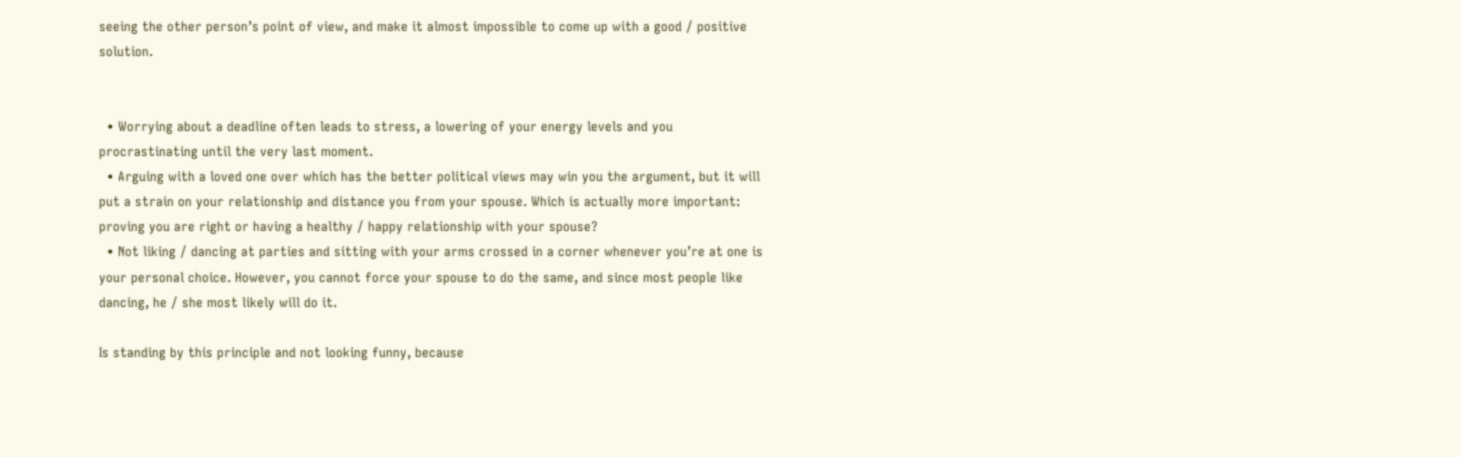seeing the other person’s point of view, and make it almost impossible to come up with a good / positive solution.


  • Worrying about a deadline often leads to stress, a lowering of your energy levels and you procrastinating until the very last moment.
  • Arguing with a loved one over which has the better political views may win you the argument, but it will put a strain on your relationship and distance you from your spouse. Which is actually more important: proving you are right or having a healthy / happy relationship with your spouse?
  • Not liking / dancing at parties and sitting with your arms crossed in a corner whenever you’re at one is your personal choice. However, you cannot force your spouse to do the same, and since most people like dancing, he / she most likely will do it.

Is standing by this principle and not looking funny, because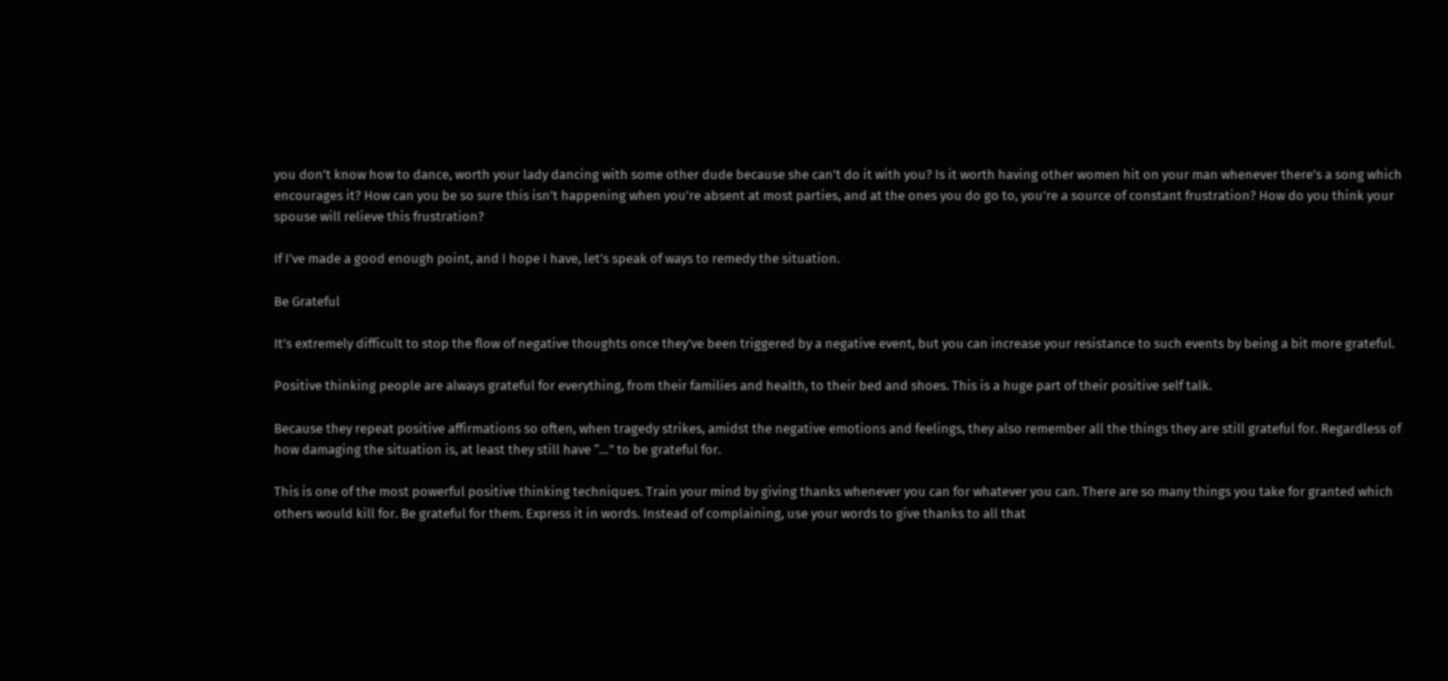you don’t know how to dance, worth your lady dancing with some other dude because she can’t do it with you? Is it worth having other women hit on your man whenever there’s a song which encourages it? How can you be so sure this isn’t happening when you’re absent at most parties, and at the ones you do go to, you’re a source of constant frustration? How do you think your spouse will relieve this frustration?

If I’ve made a good enough point, and I hope I have, let’s speak of ways to remedy the situation.

Be Grateful

It’s extremely difficult to stop the flow of negative thoughts once they’ve been triggered by a negative event, but you can increase your resistance to such events by being a bit more grateful.

Positive thinking people are always grateful for everything, from their families and health, to their bed and shoes. This is a huge part of their positive self talk.

Because they repeat positive affirmations so often, when tragedy strikes, amidst the negative emotions and feelings, they also remember all the things they are still grateful for. Regardless of how damaging the situation is, at least they still have “…” to be grateful for.

This is one of the most powerful positive thinking techniques. Train your mind by giving thanks whenever you can for whatever you can. There are so many things you take for granted which others would kill for. Be grateful for them. Express it in words. Instead of complaining, use your words to give thanks to all that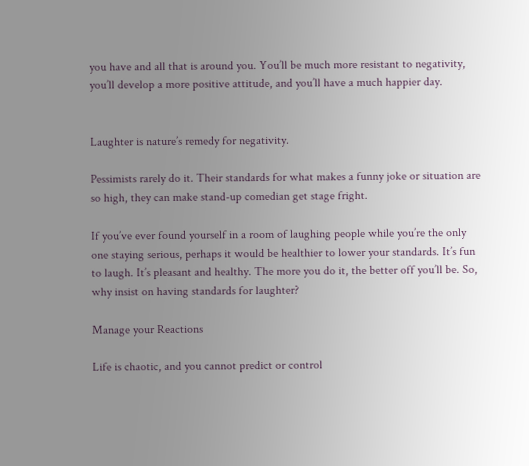you have and all that is around you. You’ll be much more resistant to negativity, you’ll develop a more positive attitude, and you’ll have a much happier day.


Laughter is nature’s remedy for negativity.

Pessimists rarely do it. Their standards for what makes a funny joke or situation are so high, they can make stand-up comedian get stage fright.

If you’ve ever found yourself in a room of laughing people while you’re the only one staying serious, perhaps it would be healthier to lower your standards. It’s fun to laugh. It’s pleasant and healthy. The more you do it, the better off you’ll be. So, why insist on having standards for laughter?

Manage your Reactions

Life is chaotic, and you cannot predict or control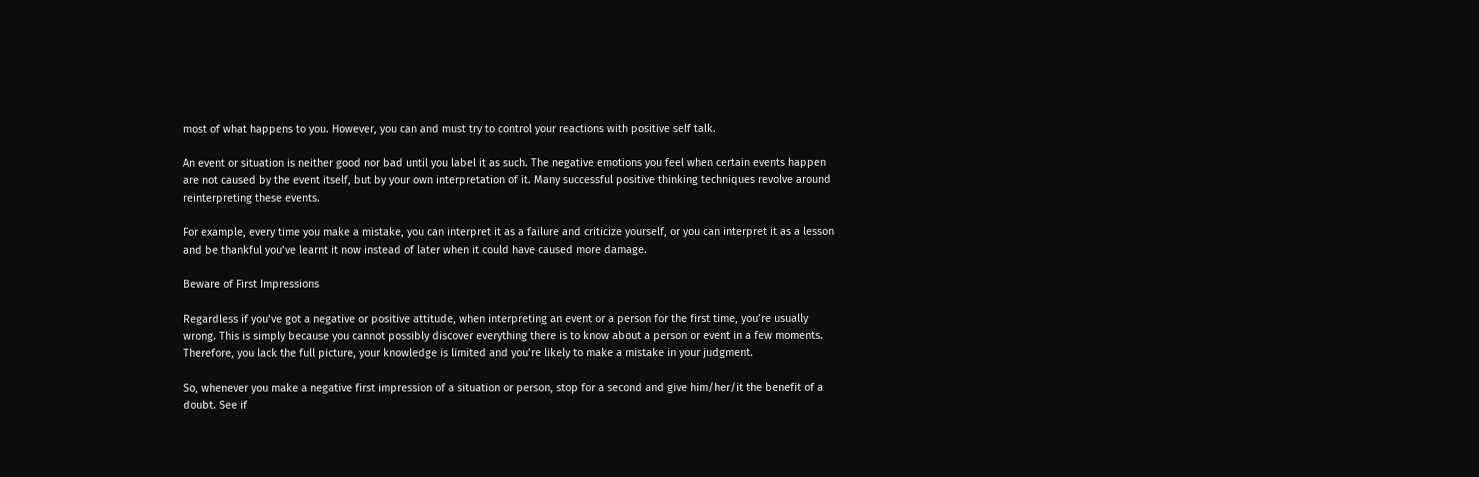most of what happens to you. However, you can and must try to control your reactions with positive self talk.

An event or situation is neither good nor bad until you label it as such. The negative emotions you feel when certain events happen are not caused by the event itself, but by your own interpretation of it. Many successful positive thinking techniques revolve around reinterpreting these events.

For example, every time you make a mistake, you can interpret it as a failure and criticize yourself, or you can interpret it as a lesson and be thankful you’ve learnt it now instead of later when it could have caused more damage.

Beware of First Impressions

Regardless if you’ve got a negative or positive attitude, when interpreting an event or a person for the first time, you’re usually wrong. This is simply because you cannot possibly discover everything there is to know about a person or event in a few moments. Therefore, you lack the full picture, your knowledge is limited and you’re likely to make a mistake in your judgment.

So, whenever you make a negative first impression of a situation or person, stop for a second and give him/her/it the benefit of a doubt. See if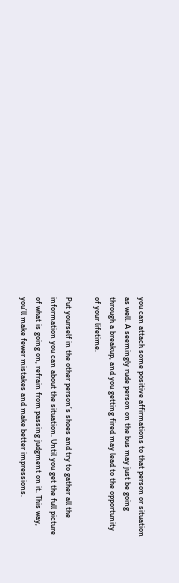you can attach some positive affirmations to that person or situation as well. A seemingly rude person on the bus may just be going through a breakup, and you getting fired may lead to the opportunity of your lifetime.

Put yourself in the other person’s shoes and try to gather all the information you can about the situation. Until you get the full picture of what is going on, refrain from passing judgment on it. This way, you’ll make fewer mistakes and make better impressions.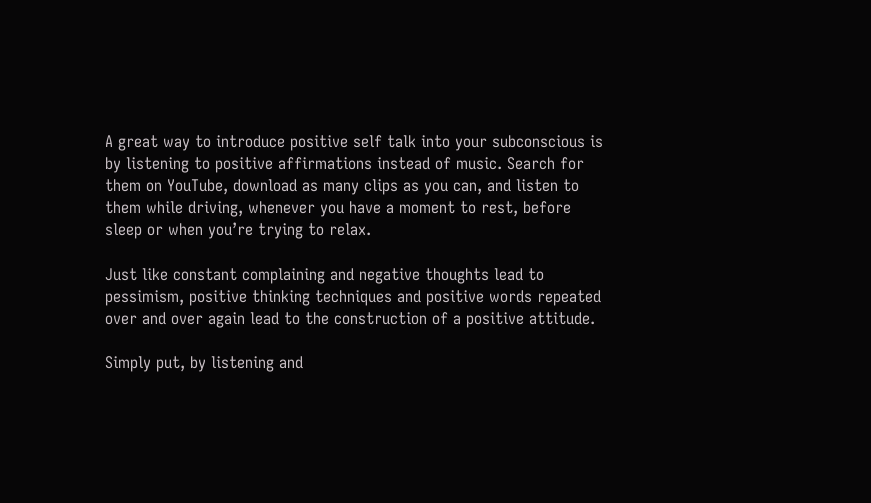A great way to introduce positive self talk into your subconscious is by listening to positive affirmations instead of music. Search for them on YouTube, download as many clips as you can, and listen to them while driving, whenever you have a moment to rest, before sleep or when you’re trying to relax.

Just like constant complaining and negative thoughts lead to pessimism, positive thinking techniques and positive words repeated over and over again lead to the construction of a positive attitude.

Simply put, by listening and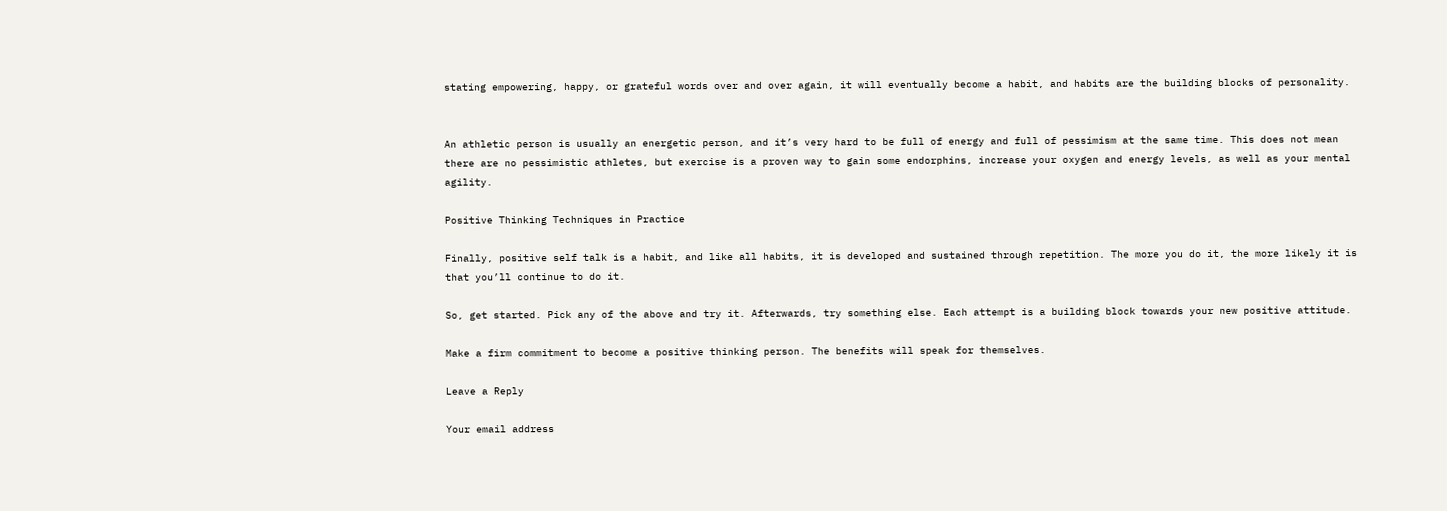stating empowering, happy, or grateful words over and over again, it will eventually become a habit, and habits are the building blocks of personality.


An athletic person is usually an energetic person, and it’s very hard to be full of energy and full of pessimism at the same time. This does not mean there are no pessimistic athletes, but exercise is a proven way to gain some endorphins, increase your oxygen and energy levels, as well as your mental agility.

Positive Thinking Techniques in Practice

Finally, positive self talk is a habit, and like all habits, it is developed and sustained through repetition. The more you do it, the more likely it is that you’ll continue to do it.

So, get started. Pick any of the above and try it. Afterwards, try something else. Each attempt is a building block towards your new positive attitude.

Make a firm commitment to become a positive thinking person. The benefits will speak for themselves.

Leave a Reply

Your email address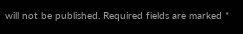will not be published. Required fields are marked *